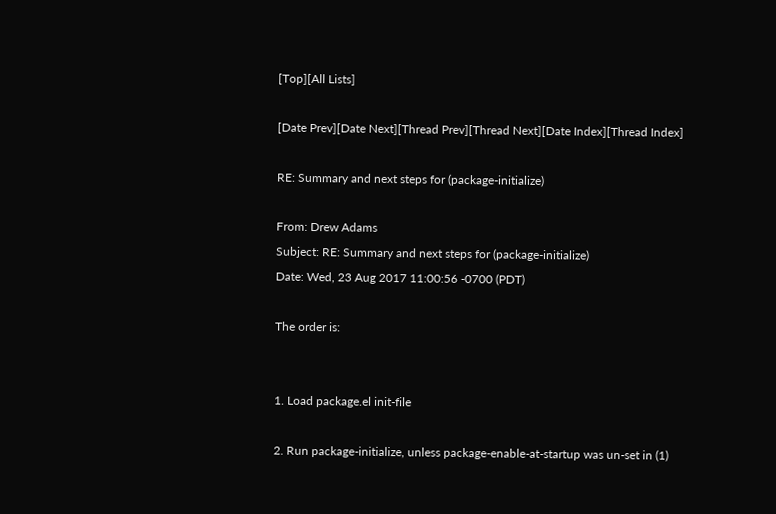[Top][All Lists]

[Date Prev][Date Next][Thread Prev][Thread Next][Date Index][Thread Index]

RE: Summary and next steps for (package-initialize)

From: Drew Adams
Subject: RE: Summary and next steps for (package-initialize)
Date: Wed, 23 Aug 2017 11:00:56 -0700 (PDT)

The order is:


1. Load package.el init-file

2. Run package-initialize, unless package-enable-at-startup was un-set in (1)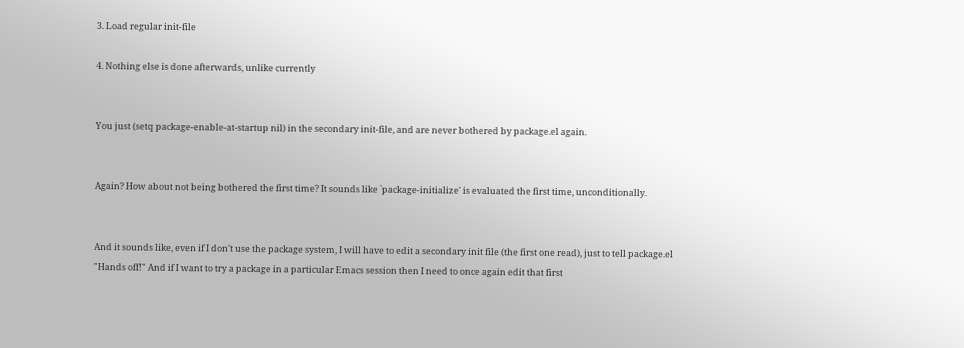3. Load regular init-file

4. Nothing else is done afterwards, unlike currently


You just (setq package-enable-at-startup nil) in the secondary init-file, and are never bothered by package.el again.


Again? How about not being bothered the first time? It sounds like `package-initialize' is evaluated the first time, unconditionally.


And it sounds like, even if I don't use the package system, I will have to edit a secondary init file (the first one read), just to tell package.el "Hands off!" And if I want to try a package in a particular Emacs session then I need to once again edit that first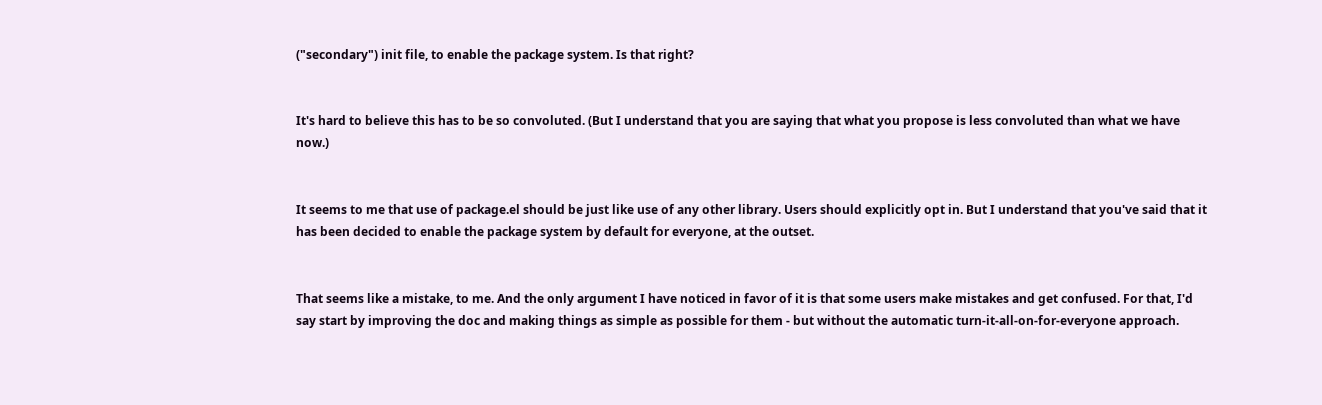("secondary") init file, to enable the package system. Is that right?


It's hard to believe this has to be so convoluted. (But I understand that you are saying that what you propose is less convoluted than what we have now.)


It seems to me that use of package.el should be just like use of any other library. Users should explicitly opt in. But I understand that you've said that it has been decided to enable the package system by default for everyone, at the outset.


That seems like a mistake, to me. And the only argument I have noticed in favor of it is that some users make mistakes and get confused. For that, I'd say start by improving the doc and making things as simple as possible for them - but without the automatic turn-it-all-on-for-everyone approach.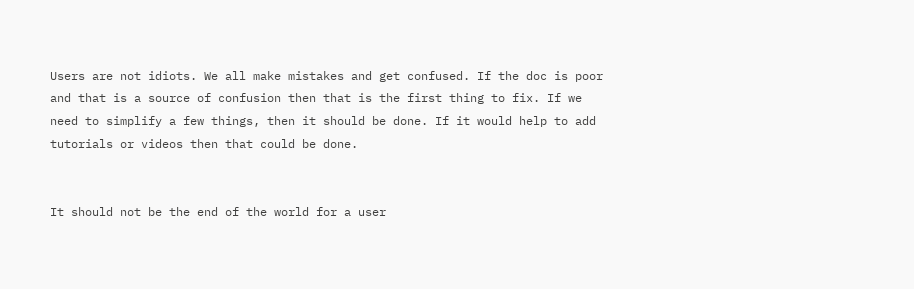Users are not idiots. We all make mistakes and get confused. If the doc is poor and that is a source of confusion then that is the first thing to fix. If we need to simplify a few things, then it should be done. If it would help to add tutorials or videos then that could be done.


It should not be the end of the world for a user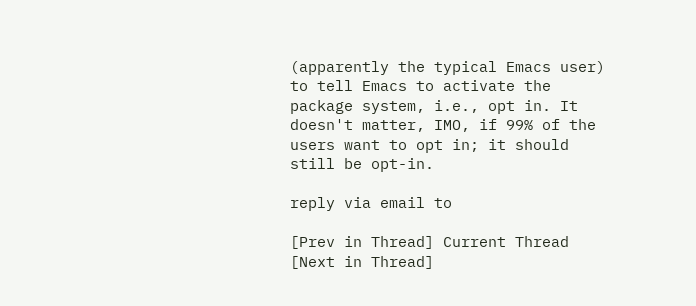(apparently the typical Emacs user) to tell Emacs to activate the package system, i.e., opt in. It doesn't matter, IMO, if 99% of the users want to opt in; it should still be opt-in.

reply via email to

[Prev in Thread] Current Thread [Next in Thread]